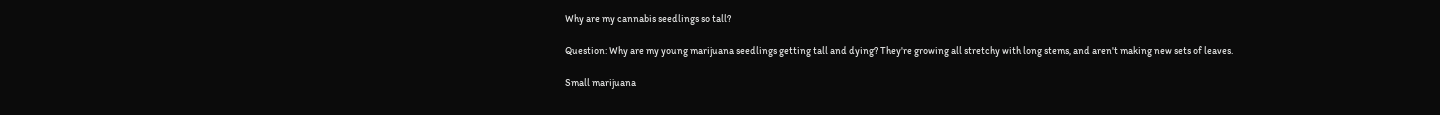Why are my cannabis seedlings so tall?

Question: Why are my young marijuana seedlings getting tall and dying? They're growing all stretchy with long stems, and aren't making new sets of leaves.

Small marijuana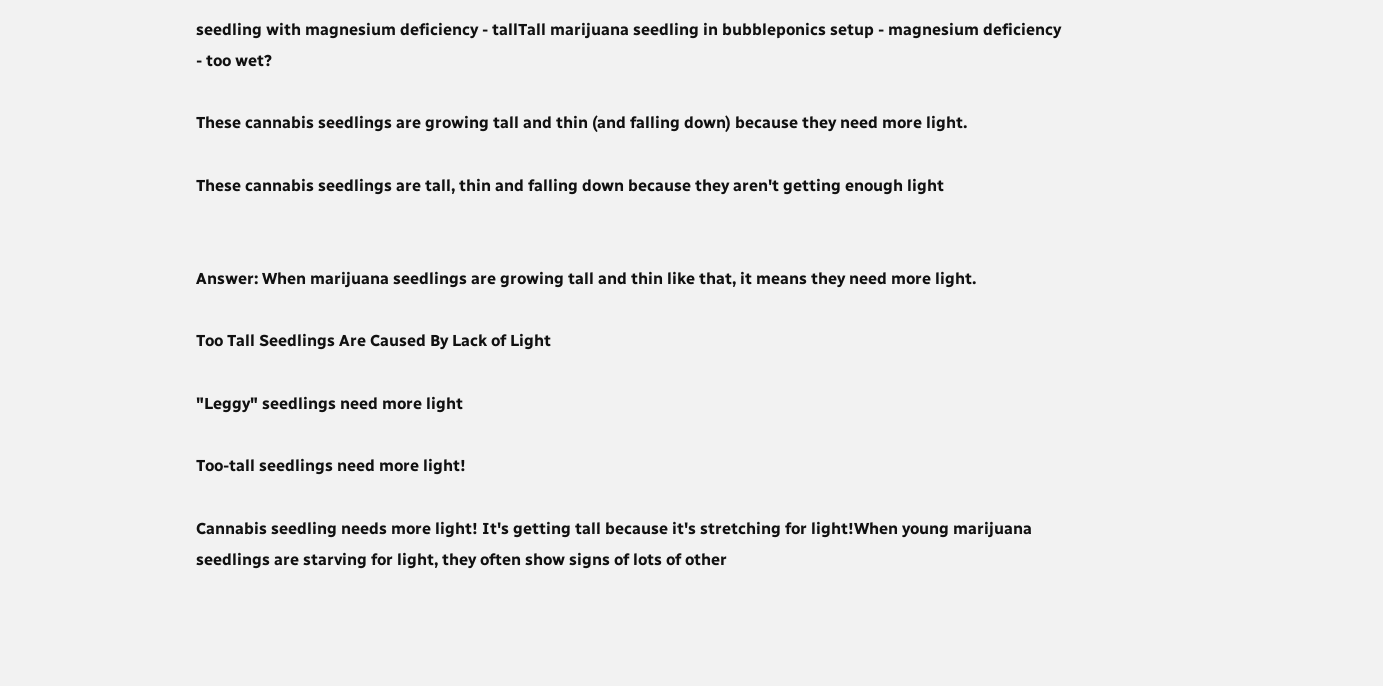seedling with magnesium deficiency - tallTall marijuana seedling in bubbleponics setup - magnesium deficiency - too wet?

These cannabis seedlings are growing tall and thin (and falling down) because they need more light.

These cannabis seedlings are tall, thin and falling down because they aren't getting enough light


Answer: When marijuana seedlings are growing tall and thin like that, it means they need more light.

Too Tall Seedlings Are Caused By Lack of Light

"Leggy" seedlings need more light

Too-tall seedlings need more light!

Cannabis seedling needs more light! It's getting tall because it's stretching for light!When young marijuana seedlings are starving for light, they often show signs of lots of other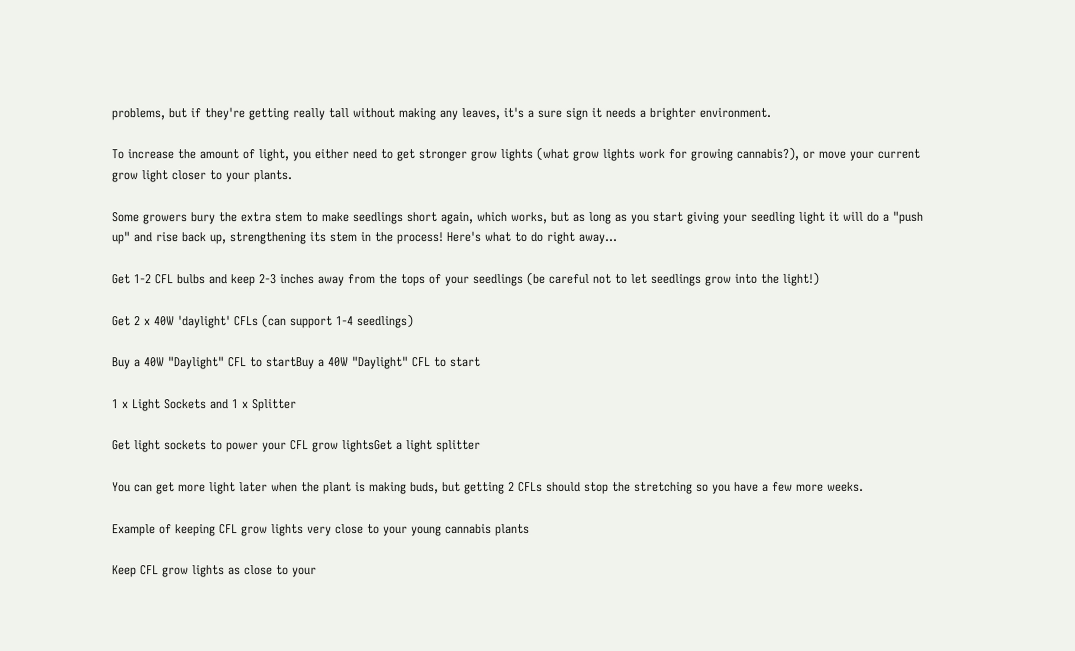problems, but if they're getting really tall without making any leaves, it's a sure sign it needs a brighter environment.

To increase the amount of light, you either need to get stronger grow lights (what grow lights work for growing cannabis?), or move your current grow light closer to your plants.

Some growers bury the extra stem to make seedlings short again, which works, but as long as you start giving your seedling light it will do a "push up" and rise back up, strengthening its stem in the process! Here's what to do right away…

Get 1-2 CFL bulbs and keep 2-3 inches away from the tops of your seedlings (be careful not to let seedlings grow into the light!)

Get 2 x 40W 'daylight' CFLs (can support 1-4 seedlings)

Buy a 40W "Daylight" CFL to startBuy a 40W "Daylight" CFL to start

1 x Light Sockets and 1 x Splitter

Get light sockets to power your CFL grow lightsGet a light splitter

You can get more light later when the plant is making buds, but getting 2 CFLs should stop the stretching so you have a few more weeks.

Example of keeping CFL grow lights very close to your young cannabis plants

Keep CFL grow lights as close to your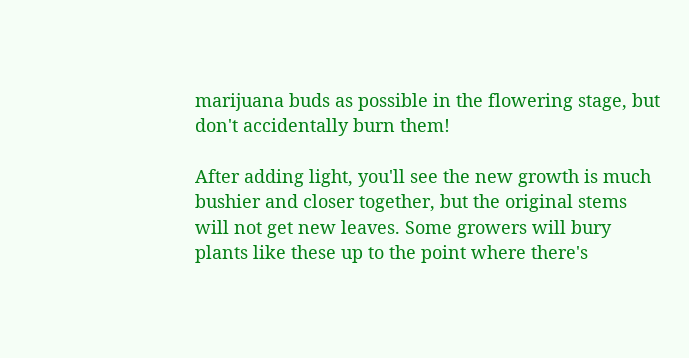marijuana buds as possible in the flowering stage, but don't accidentally burn them!

After adding light, you'll see the new growth is much bushier and closer together, but the original stems will not get new leaves. Some growers will bury plants like these up to the point where there's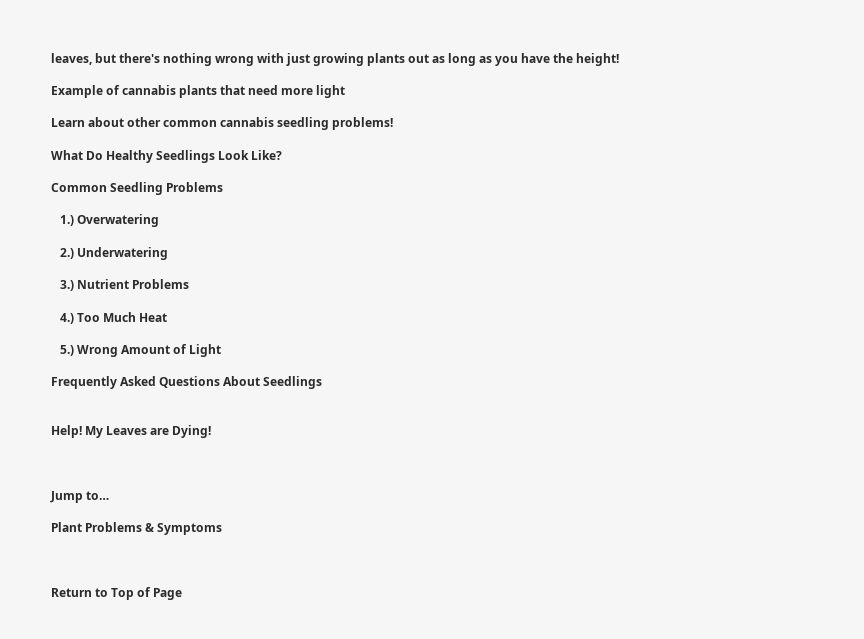leaves, but there's nothing wrong with just growing plants out as long as you have the height!

Example of cannabis plants that need more light

Learn about other common cannabis seedling problems!

What Do Healthy Seedlings Look Like?

Common Seedling Problems

   1.) Overwatering

   2.) Underwatering

   3.) Nutrient Problems

   4.) Too Much Heat

   5.) Wrong Amount of Light

Frequently Asked Questions About Seedlings


Help! My Leaves are Dying!



Jump to…

Plant Problems & Symptoms



Return to Top of Page